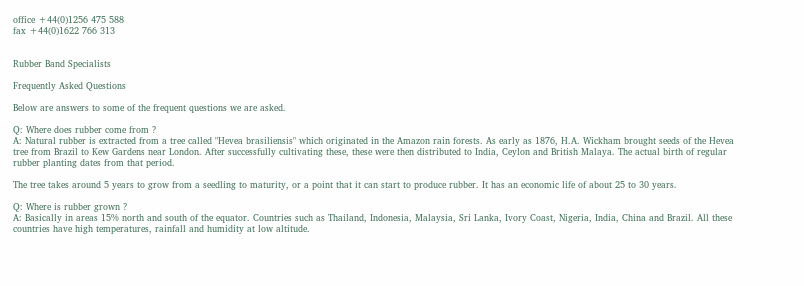office +44(0)1256 475 588
fax +44(0)1622 766 313


Rubber Band Specialists

Frequently Asked Questions

Below are answers to some of the frequent questions we are asked.

Q: Where does rubber come from ?
A: Natural rubber is extracted from a tree called "Hevea brasiliensis" which originated in the Amazon rain forests. As early as 1876, H.A. Wickham brought seeds of the Hevea tree from Brazil to Kew Gardens near London. After successfully cultivating these, these were then distributed to India, Ceylon and British Malaya. The actual birth of regular rubber planting dates from that period.

The tree takes around 5 years to grow from a seedling to maturity, or a point that it can start to produce rubber. It has an economic life of about 25 to 30 years.

Q: Where is rubber grown ?
A: Basically in areas 15% north and south of the equator. Countries such as Thailand, Indonesia, Malaysia, Sri Lanka, Ivory Coast, Nigeria, India, China and Brazil. All these countries have high temperatures, rainfall and humidity at low altitude.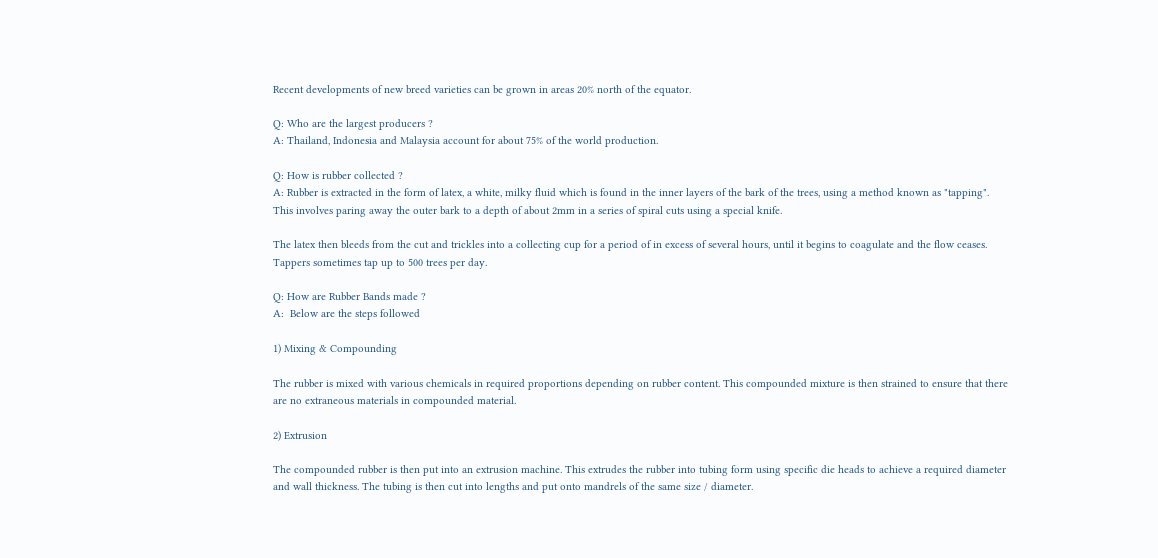Recent developments of new breed varieties can be grown in areas 20% north of the equator.

Q: Who are the largest producers ?
A: Thailand, Indonesia and Malaysia account for about 75% of the world production.

Q: How is rubber collected ?
A: Rubber is extracted in the form of latex, a white, milky fluid which is found in the inner layers of the bark of the trees, using a method known as "tapping". This involves paring away the outer bark to a depth of about 2mm in a series of spiral cuts using a special knife.

The latex then bleeds from the cut and trickles into a collecting cup for a period of in excess of several hours, until it begins to coagulate and the flow ceases. Tappers sometimes tap up to 500 trees per day.

Q: How are Rubber Bands made ?
A:  Below are the steps followed

1) Mixing & Compounding

The rubber is mixed with various chemicals in required proportions depending on rubber content. This compounded mixture is then strained to ensure that there are no extraneous materials in compounded material.

2) Extrusion

The compounded rubber is then put into an extrusion machine. This extrudes the rubber into tubing form using specific die heads to achieve a required diameter and wall thickness. The tubing is then cut into lengths and put onto mandrels of the same size / diameter.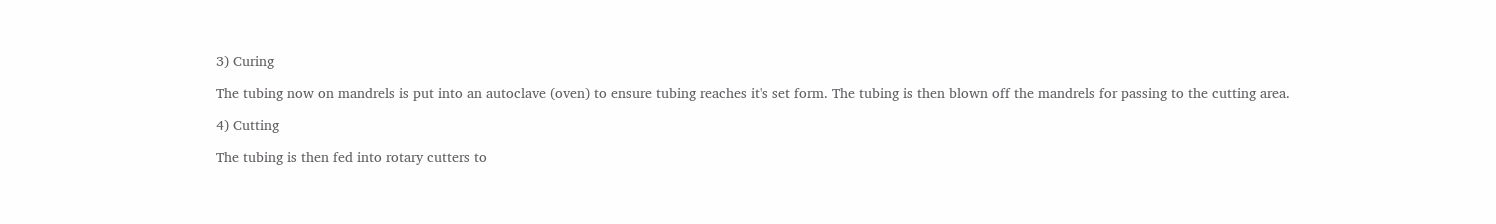3) Curing

The tubing now on mandrels is put into an autoclave (oven) to ensure tubing reaches it's set form. The tubing is then blown off the mandrels for passing to the cutting area.

4) Cutting

The tubing is then fed into rotary cutters to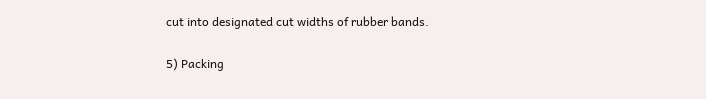cut into designated cut widths of rubber bands.

5) Packing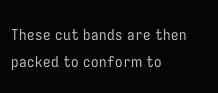These cut bands are then packed to conform to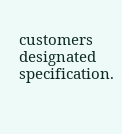customers designated specification.